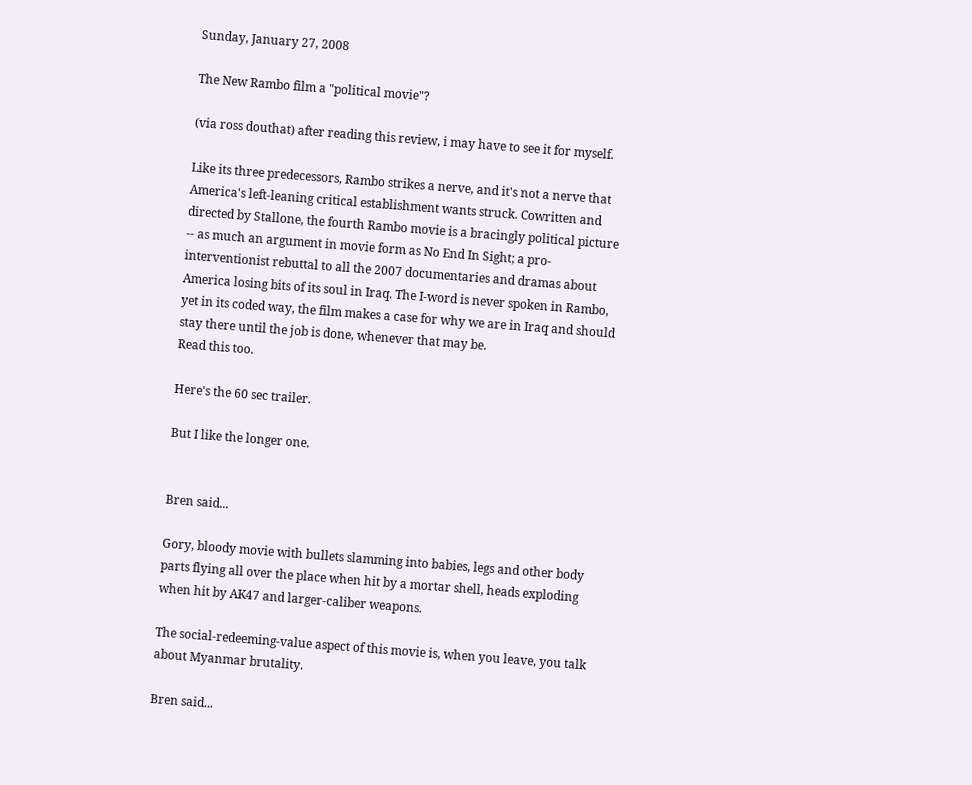Sunday, January 27, 2008

The New Rambo film a "political movie"?

(via ross douthat) after reading this review, i may have to see it for myself.

Like its three predecessors, Rambo strikes a nerve, and it's not a nerve that America's left-leaning critical establishment wants struck. Cowritten and directed by Stallone, the fourth Rambo movie is a bracingly political picture -- as much an argument in movie form as No End In Sight; a pro-interventionist rebuttal to all the 2007 documentaries and dramas about America losing bits of its soul in Iraq. The I-word is never spoken in Rambo, yet in its coded way, the film makes a case for why we are in Iraq and should stay there until the job is done, whenever that may be.
Read this too.

Here's the 60 sec trailer.

But I like the longer one.


Bren said...

Gory, bloody movie with bullets slamming into babies, legs and other body parts flying all over the place when hit by a mortar shell, heads exploding when hit by AK47 and larger-caliber weapons.

The social-redeeming-value aspect of this movie is, when you leave, you talk about Myanmar brutality.

Bren said...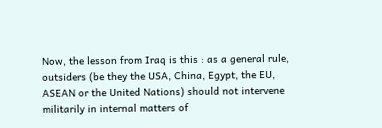Now, the lesson from Iraq is this : as a general rule, outsiders (be they the USA, China, Egypt, the EU, ASEAN or the United Nations) should not intervene militarily in internal matters of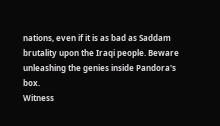nations, even if it is as bad as Saddam brutality upon the Iraqi people. Beware unleashing the genies inside Pandora's box.
Witness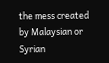the mess created by Malaysian or Syrian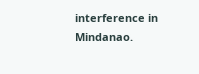interference in Mindanao.